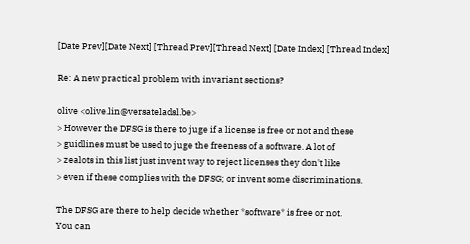[Date Prev][Date Next] [Thread Prev][Thread Next] [Date Index] [Thread Index]

Re: A new practical problem with invariant sections?

olive <olive.lin@versateladsl.be>
> However the DFSG is there to juge if a license is free or not and these
> guidlines must be used to juge the freeness of a software. A lot of
> zealots in this list just invent way to reject licenses they don't like
> even if these complies with the DFSG; or invent some discriminations.

The DFSG are there to help decide whether *software* is free or not.
You can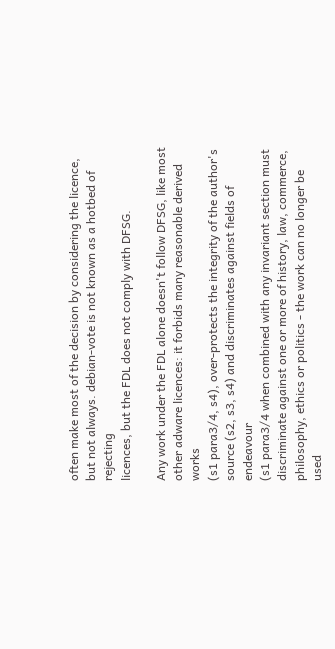often make most of the decision by considering the licence,
but not always. debian-vote is not known as a hotbed of rejecting
licences, but the FDL does not comply with DFSG.

Any work under the FDL alone doesn't follow DFSG, like most
other adware licences: it forbids many reasonable derived works
(s1 para3/4, s4), over-protects the integrity of the author's
source (s2, s3, s4) and discriminates against fields of endeavour
(s1 para3/4 when combined with any invariant section must
discriminate against one or more of history, law, commerce,
philosophy, ethics or politics - the work can no longer be used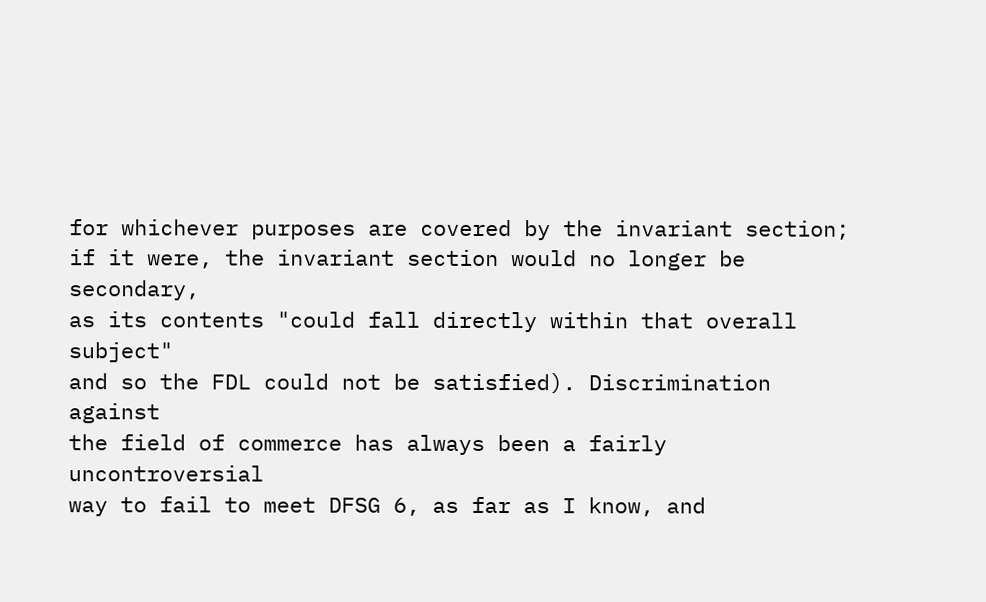for whichever purposes are covered by the invariant section;
if it were, the invariant section would no longer be secondary,
as its contents "could fall directly within that overall subject"
and so the FDL could not be satisfied). Discrimination against
the field of commerce has always been a fairly uncontroversial
way to fail to meet DFSG 6, as far as I know, and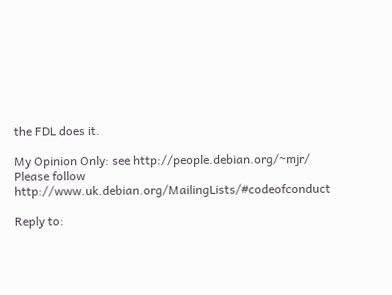the FDL does it.

My Opinion Only: see http://people.debian.org/~mjr/
Please follow http://www.uk.debian.org/MailingLists/#codeofconduct

Reply to: